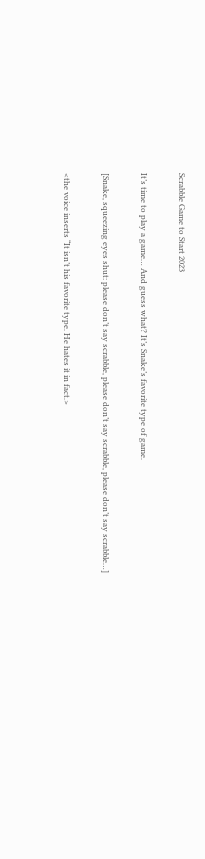Scrabble Game to Start 2023

It’s time to play a game… And guess what? It’s Snake’s favorite type of game.

[Snake, squeezing eyes shut: please don’t say scrabble, please don’t say scrabble, please don’t say scrabble…]

<the voice inserts “It isn’t his favorite type. He hates it in fact.>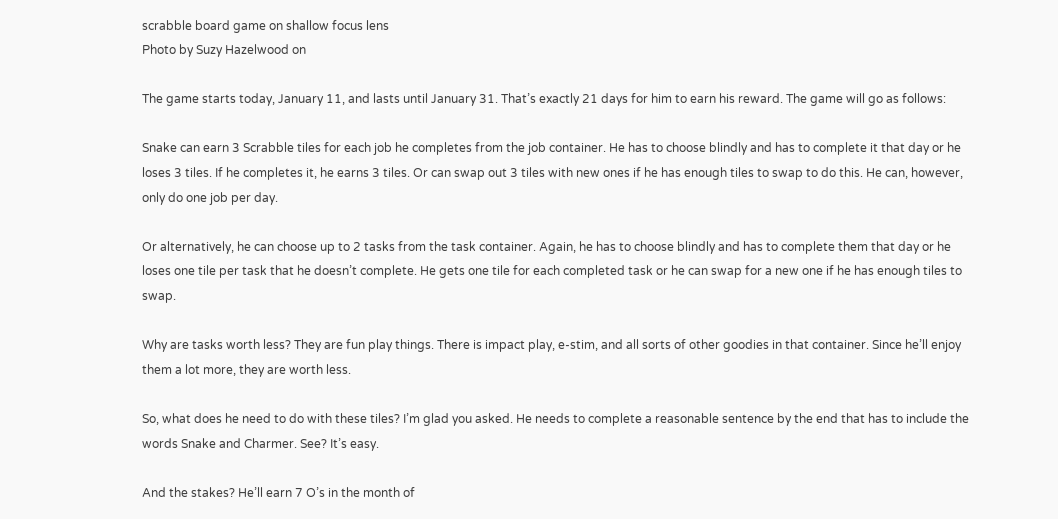scrabble board game on shallow focus lens
Photo by Suzy Hazelwood on

The game starts today, January 11, and lasts until January 31. That’s exactly 21 days for him to earn his reward. The game will go as follows:

Snake can earn 3 Scrabble tiles for each job he completes from the job container. He has to choose blindly and has to complete it that day or he loses 3 tiles. If he completes it, he earns 3 tiles. Or can swap out 3 tiles with new ones if he has enough tiles to swap to do this. He can, however, only do one job per day.

Or alternatively, he can choose up to 2 tasks from the task container. Again, he has to choose blindly and has to complete them that day or he loses one tile per task that he doesn’t complete. He gets one tile for each completed task or he can swap for a new one if he has enough tiles to swap.

Why are tasks worth less? They are fun play things. There is impact play, e-stim, and all sorts of other goodies in that container. Since he’ll enjoy them a lot more, they are worth less.

So, what does he need to do with these tiles? I’m glad you asked. He needs to complete a reasonable sentence by the end that has to include the words Snake and Charmer. See? It’s easy.

And the stakes? He’ll earn 7 O’s in the month of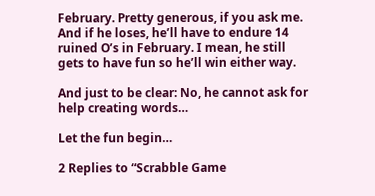February. Pretty generous, if you ask me. And if he loses, he’ll have to endure 14 ruined O’s in February. I mean, he still gets to have fun so he’ll win either way.

And just to be clear: No, he cannot ask for help creating words…

Let the fun begin…

2 Replies to “Scrabble Game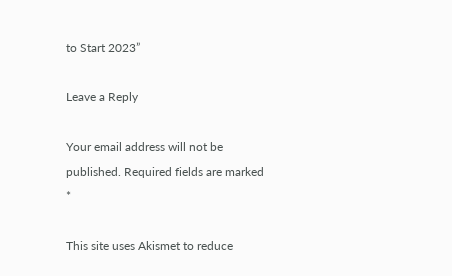to Start 2023”

Leave a Reply

Your email address will not be published. Required fields are marked *

This site uses Akismet to reduce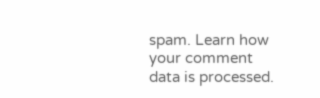spam. Learn how your comment data is processed.